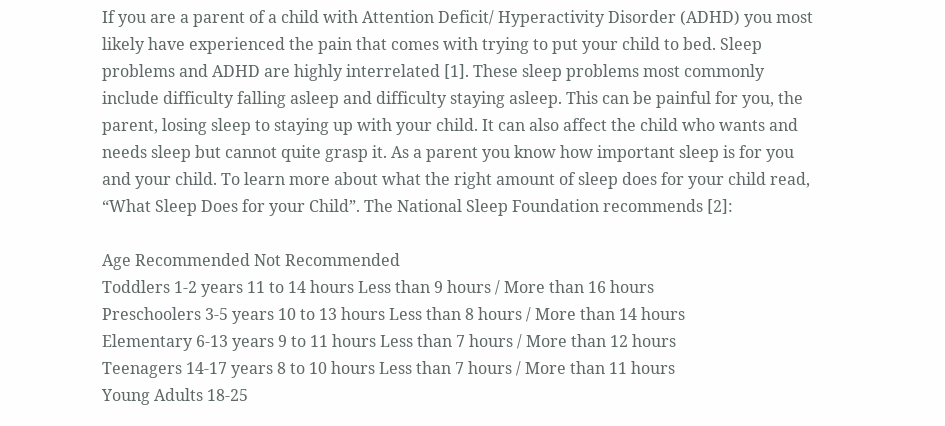If you are a parent of a child with Attention Deficit/ Hyperactivity Disorder (ADHD) you most likely have experienced the pain that comes with trying to put your child to bed. Sleep problems and ADHD are highly interrelated [1]. These sleep problems most commonly include difficulty falling asleep and difficulty staying asleep. This can be painful for you, the parent, losing sleep to staying up with your child. It can also affect the child who wants and needs sleep but cannot quite grasp it. As a parent you know how important sleep is for you and your child. To learn more about what the right amount of sleep does for your child read, “What Sleep Does for your Child”. The National Sleep Foundation recommends [2]:

Age Recommended Not Recommended
Toddlers 1-2 years 11 to 14 hours Less than 9 hours / More than 16 hours
Preschoolers 3-5 years 10 to 13 hours Less than 8 hours / More than 14 hours
Elementary 6-13 years 9 to 11 hours Less than 7 hours / More than 12 hours
Teenagers 14-17 years 8 to 10 hours Less than 7 hours / More than 11 hours
Young Adults 18-25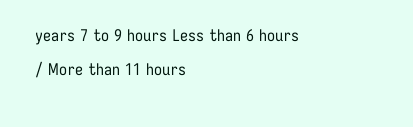years 7 to 9 hours Less than 6 hours / More than 11 hours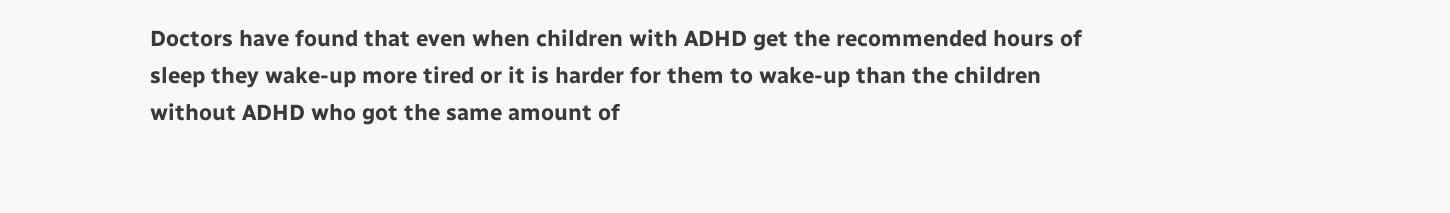Doctors have found that even when children with ADHD get the recommended hours of sleep they wake-up more tired or it is harder for them to wake-up than the children without ADHD who got the same amount of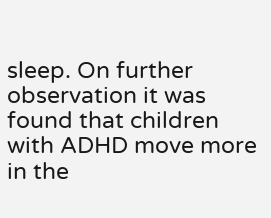sleep. On further observation it was found that children with ADHD move more in the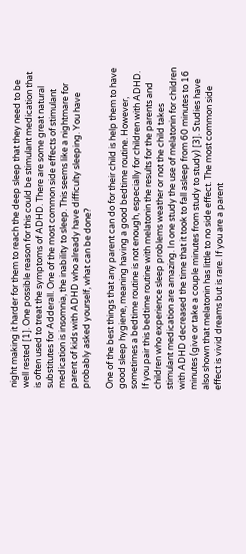night making it harder for them to reach the deep sleep that they need to be well rested [1]. One possible reason for this could be stimulant medication that is often used to treat the symptoms of ADHD. There are some great natural substitutes for Adderall. One of the most common side effects of stimulant medication is insomnia, the inability to sleep. This seems like a nightmare for parent of kids with ADHD who already have difficulty sleeping. You have probably asked yourself, what can be done?

One of the best things that any parent can do for their child is help them to have good sleep hygiene, meaning having a good bedtime routine. However, sometimes a bedtime routine is not enough, especially for children with ADHD. If you pair this bedtime routine with melatonin the results for the parents and children who experience sleep problems weather or not the child takes stimulant medication are amazing. In one study the use of melatonin for children with ADHD decreased the time that it took to fall asleep from 60 minutes to 16 minutes (give or take a couple minutes from study to study) [3]. Studies have also shown that melatonin has little to no side effect. The most common side effect is vivid dreams but is rare. If you are a parent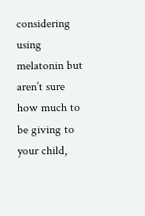considering using melatonin but aren’t sure how much to be giving to your child,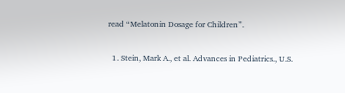read “Melatonin Dosage for Children”.

  1. Stein, Mark A., et al. Advances in Pediatrics., U.S.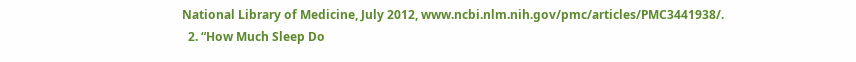National Library of Medicine, July 2012, www.ncbi.nlm.nih.gov/pmc/articles/PMC3441938/.
  2. “How Much Sleep Do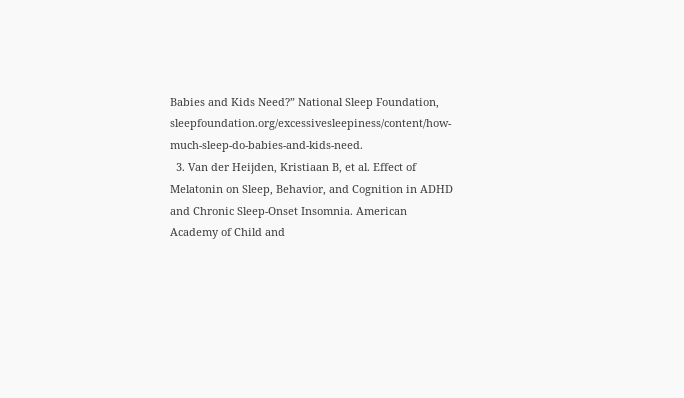Babies and Kids Need?” National Sleep Foundation, sleepfoundation.org/excessivesleepiness/content/how-much-sleep-do-babies-and-kids-need.
  3. Van der Heijden, Kristiaan B, et al. Effect of Melatonin on Sleep, Behavior, and Cognition in ADHD and Chronic Sleep-Onset Insomnia. American Academy of Child and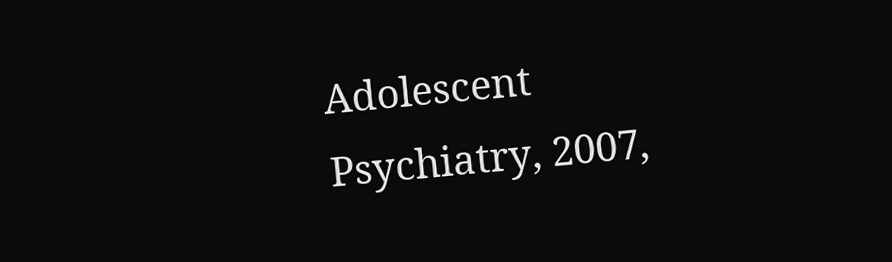Adolescent Psychiatry, 2007,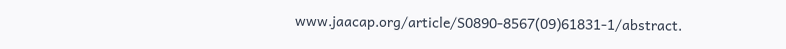www.jaacap.org/article/S0890-8567(09)61831-1/abstract.